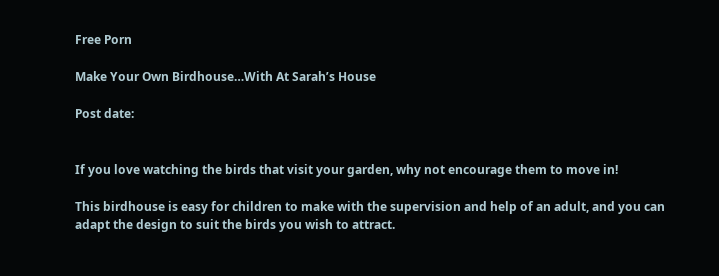Free Porn

Make Your Own Birdhouse…With At Sarah’s House

Post date:


If you love watching the birds that visit your garden, why not encourage them to move in!

This birdhouse is easy for children to make with the supervision and help of an adult, and you can adapt the design to suit the birds you wish to attract.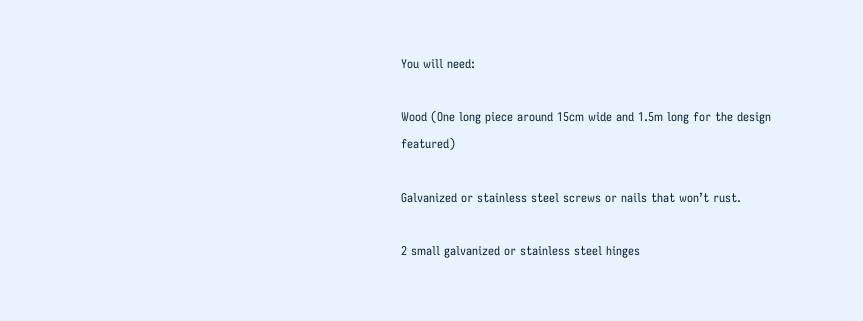You will need:

Wood (One long piece around 15cm wide and 1.5m long for the design featured)

Galvanized or stainless steel screws or nails that won’t rust.

2 small galvanized or stainless steel hinges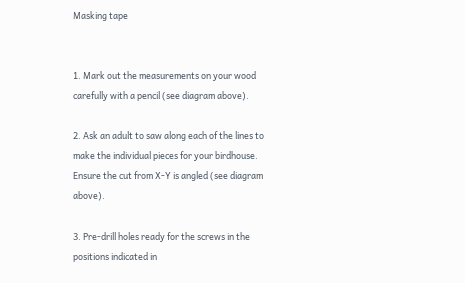Masking tape


1. Mark out the measurements on your wood carefully with a pencil (see diagram above).

2. Ask an adult to saw along each of the lines to make the individual pieces for your birdhouse. Ensure the cut from X-Y is angled (see diagram above).

3. Pre-drill holes ready for the screws in the positions indicated in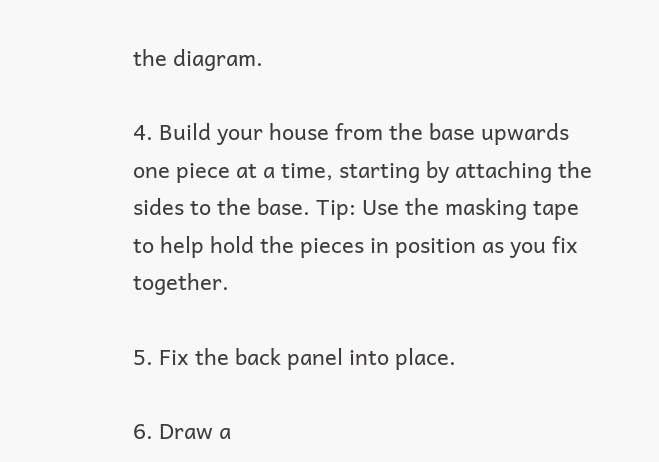the diagram.

4. Build your house from the base upwards one piece at a time, starting by attaching the sides to the base. Tip: Use the masking tape to help hold the pieces in position as you fix together.

5. Fix the back panel into place.

6. Draw a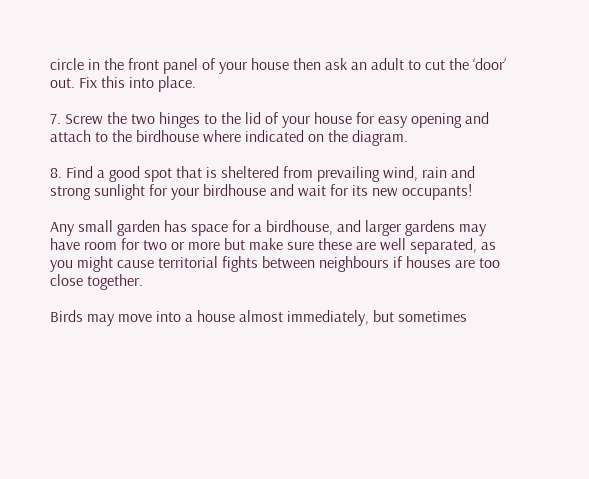circle in the front panel of your house then ask an adult to cut the ‘door’ out. Fix this into place.

7. Screw the two hinges to the lid of your house for easy opening and attach to the birdhouse where indicated on the diagram.

8. Find a good spot that is sheltered from prevailing wind, rain and strong sunlight for your birdhouse and wait for its new occupants!

Any small garden has space for a birdhouse, and larger gardens may have room for two or more but make sure these are well separated, as you might cause territorial fights between neighbours if houses are too close together.

Birds may move into a house almost immediately, but sometimes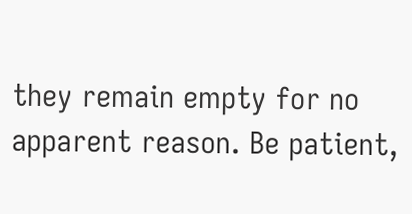they remain empty for no apparent reason. Be patient,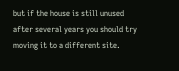but if the house is still unused after several years you should try moving it to a different site.